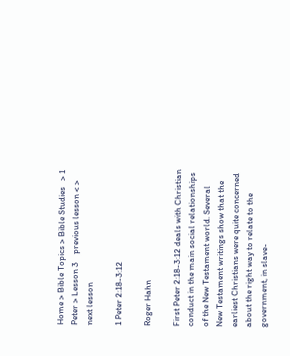Home > Bible Topics > Bible Studies   > 1 Peter > Lesson 3    previous lesson < > next lesson

1 Peter 2:18-3:12

Roger Hahn

First Peter 2:18-3:12 deals with Christian conduct in the main social relationships of the New Testament world. Several New Testament writings show that the earliest Christians were quite concerned about the right way to relate to the government, in slave-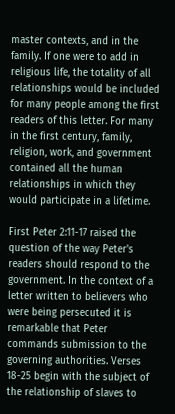master contexts, and in the family. If one were to add in religious life, the totality of all relationships would be included for many people among the first readers of this letter. For many in the first century, family, religion, work, and government contained all the human relationships in which they would participate in a lifetime.

First Peter 2:11-17 raised the question of the way Peter's readers should respond to the government. In the context of a letter written to believers who were being persecuted it is remarkable that Peter commands submission to the governing authorities. Verses 18-25 begin with the subject of the relationship of slaves to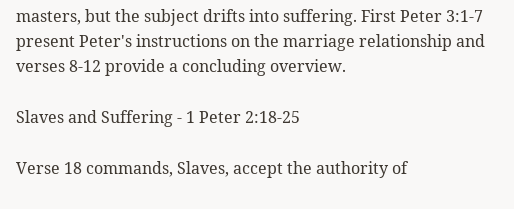masters, but the subject drifts into suffering. First Peter 3:1-7 present Peter's instructions on the marriage relationship and verses 8-12 provide a concluding overview.

Slaves and Suffering - 1 Peter 2:18-25

Verse 18 commands, Slaves, accept the authority of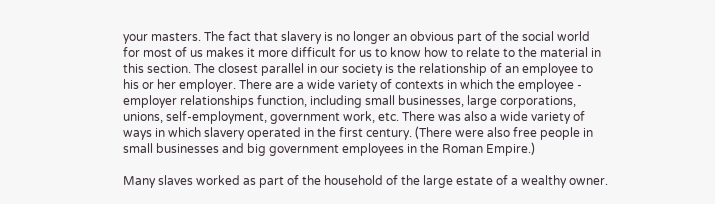your masters. The fact that slavery is no longer an obvious part of the social world for most of us makes it more difficult for us to know how to relate to the material in this section. The closest parallel in our society is the relationship of an employee to his or her employer. There are a wide variety of contexts in which the employee - employer relationships function, including small businesses, large corporations, unions, self-employment, government work, etc. There was also a wide variety of ways in which slavery operated in the first century. (There were also free people in small businesses and big government employees in the Roman Empire.)

Many slaves worked as part of the household of the large estate of a wealthy owner.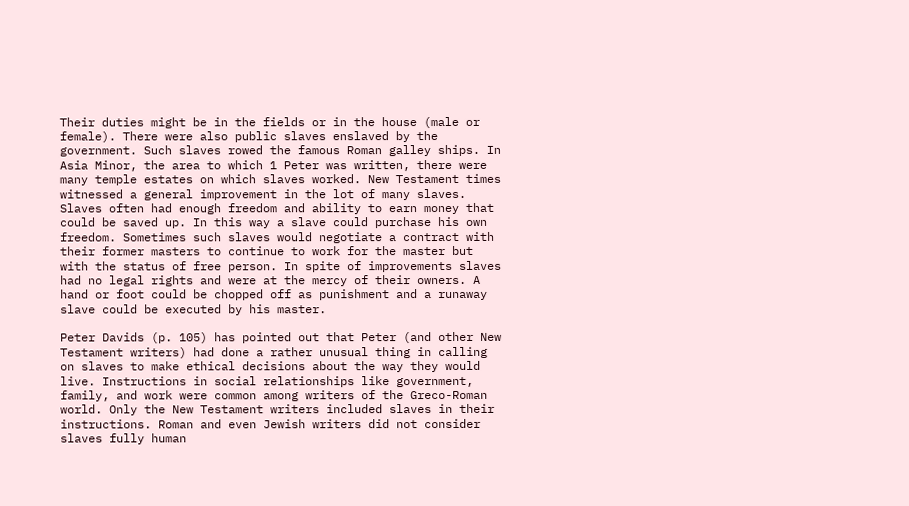Their duties might be in the fields or in the house (male or female). There were also public slaves enslaved by the government. Such slaves rowed the famous Roman galley ships. In Asia Minor, the area to which 1 Peter was written, there were many temple estates on which slaves worked. New Testament times witnessed a general improvement in the lot of many slaves. Slaves often had enough freedom and ability to earn money that could be saved up. In this way a slave could purchase his own freedom. Sometimes such slaves would negotiate a contract with their former masters to continue to work for the master but with the status of free person. In spite of improvements slaves had no legal rights and were at the mercy of their owners. A hand or foot could be chopped off as punishment and a runaway slave could be executed by his master.

Peter Davids (p. 105) has pointed out that Peter (and other New Testament writers) had done a rather unusual thing in calling on slaves to make ethical decisions about the way they would live. Instructions in social relationships like government, family, and work were common among writers of the Greco-Roman world. Only the New Testament writers included slaves in their instructions. Roman and even Jewish writers did not consider slaves fully human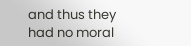and thus they had no moral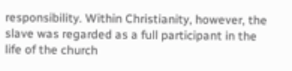responsibility. Within Christianity, however, the slave was regarded as a full participant in the life of the church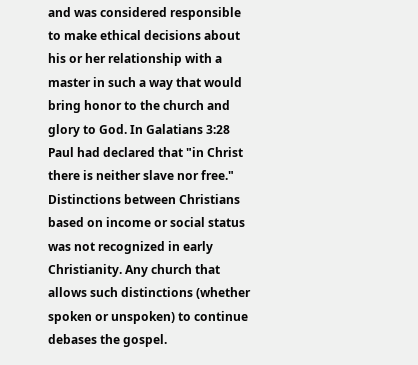and was considered responsible to make ethical decisions about his or her relationship with a master in such a way that would bring honor to the church and glory to God. In Galatians 3:28 Paul had declared that "in Christ there is neither slave nor free." Distinctions between Christians based on income or social status was not recognized in early Christianity. Any church that allows such distinctions (whether spoken or unspoken) to continue debases the gospel.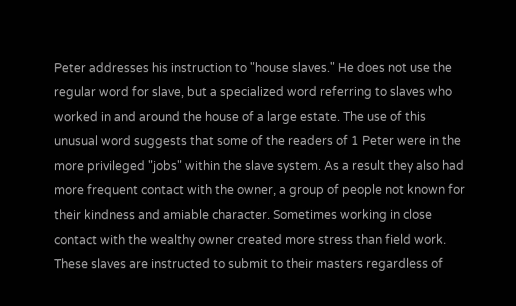Peter addresses his instruction to "house slaves." He does not use the regular word for slave, but a specialized word referring to slaves who worked in and around the house of a large estate. The use of this unusual word suggests that some of the readers of 1 Peter were in the more privileged "jobs" within the slave system. As a result they also had more frequent contact with the owner, a group of people not known for their kindness and amiable character. Sometimes working in close contact with the wealthy owner created more stress than field work. These slaves are instructed to submit to their masters regardless of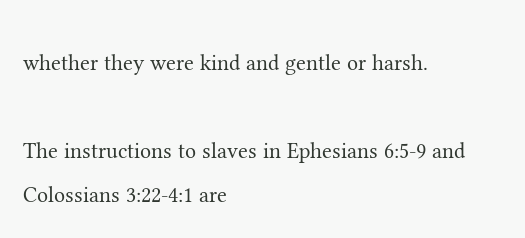whether they were kind and gentle or harsh.

The instructions to slaves in Ephesians 6:5-9 and Colossians 3:22-4:1 are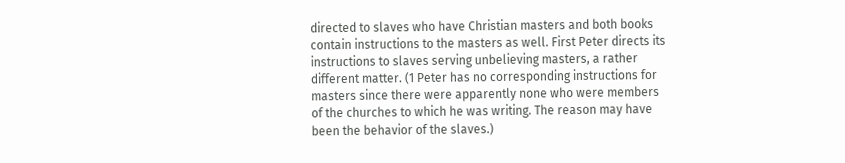directed to slaves who have Christian masters and both books contain instructions to the masters as well. First Peter directs its instructions to slaves serving unbelieving masters, a rather different matter. (1 Peter has no corresponding instructions for masters since there were apparently none who were members of the churches to which he was writing. The reason may have been the behavior of the slaves.)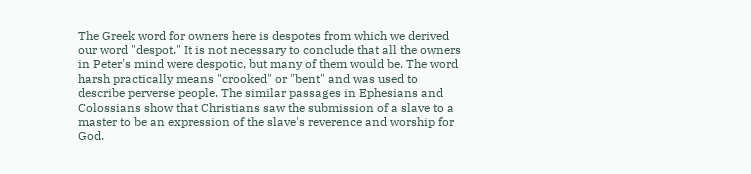The Greek word for owners here is despotes from which we derived our word "despot." It is not necessary to conclude that all the owners in Peter's mind were despotic, but many of them would be. The word harsh practically means "crooked" or "bent" and was used to describe perverse people. The similar passages in Ephesians and Colossians show that Christians saw the submission of a slave to a master to be an expression of the slave's reverence and worship for God.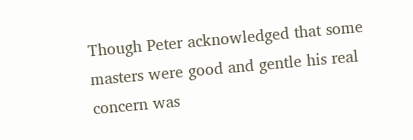Though Peter acknowledged that some masters were good and gentle his real concern was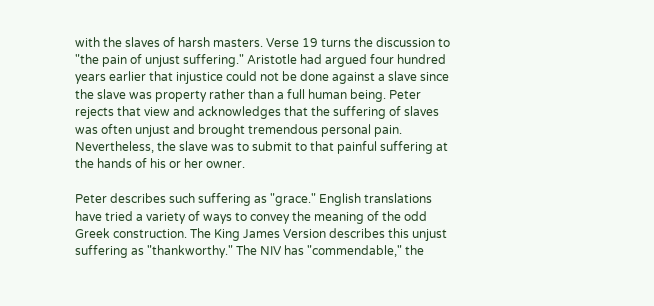with the slaves of harsh masters. Verse 19 turns the discussion to "the pain of unjust suffering." Aristotle had argued four hundred years earlier that injustice could not be done against a slave since the slave was property rather than a full human being. Peter rejects that view and acknowledges that the suffering of slaves was often unjust and brought tremendous personal pain. Nevertheless, the slave was to submit to that painful suffering at the hands of his or her owner.

Peter describes such suffering as "grace." English translations have tried a variety of ways to convey the meaning of the odd Greek construction. The King James Version describes this unjust suffering as "thankworthy." The NIV has "commendable," the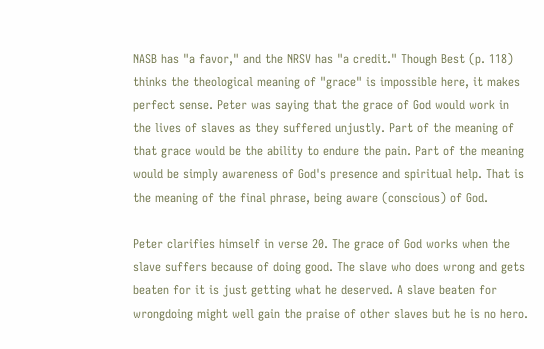NASB has "a favor," and the NRSV has "a credit." Though Best (p. 118) thinks the theological meaning of "grace" is impossible here, it makes perfect sense. Peter was saying that the grace of God would work in the lives of slaves as they suffered unjustly. Part of the meaning of that grace would be the ability to endure the pain. Part of the meaning would be simply awareness of God's presence and spiritual help. That is the meaning of the final phrase, being aware (conscious) of God.

Peter clarifies himself in verse 20. The grace of God works when the slave suffers because of doing good. The slave who does wrong and gets beaten for it is just getting what he deserved. A slave beaten for wrongdoing might well gain the praise of other slaves but he is no hero.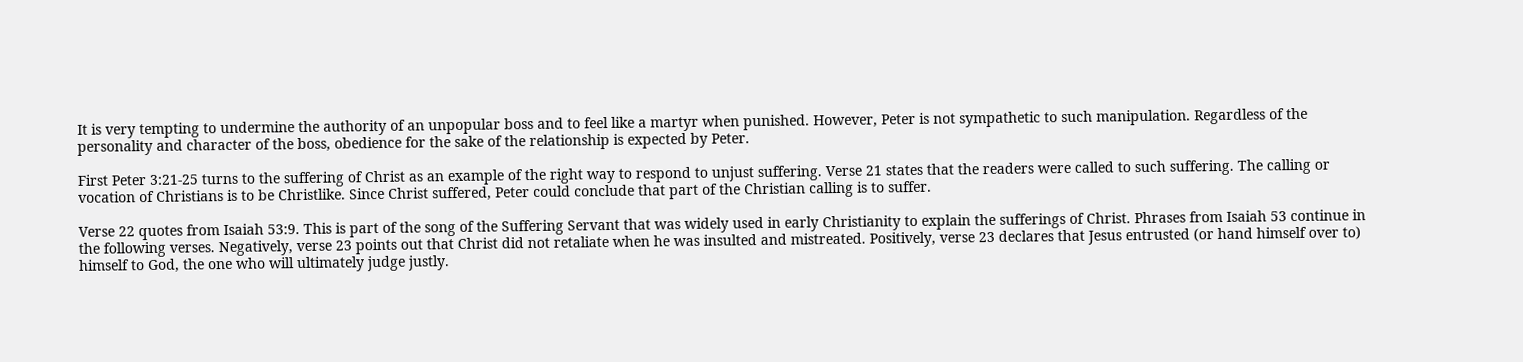It is very tempting to undermine the authority of an unpopular boss and to feel like a martyr when punished. However, Peter is not sympathetic to such manipulation. Regardless of the personality and character of the boss, obedience for the sake of the relationship is expected by Peter.

First Peter 3:21-25 turns to the suffering of Christ as an example of the right way to respond to unjust suffering. Verse 21 states that the readers were called to such suffering. The calling or vocation of Christians is to be Christlike. Since Christ suffered, Peter could conclude that part of the Christian calling is to suffer.

Verse 22 quotes from Isaiah 53:9. This is part of the song of the Suffering Servant that was widely used in early Christianity to explain the sufferings of Christ. Phrases from Isaiah 53 continue in the following verses. Negatively, verse 23 points out that Christ did not retaliate when he was insulted and mistreated. Positively, verse 23 declares that Jesus entrusted (or hand himself over to) himself to God, the one who will ultimately judge justly.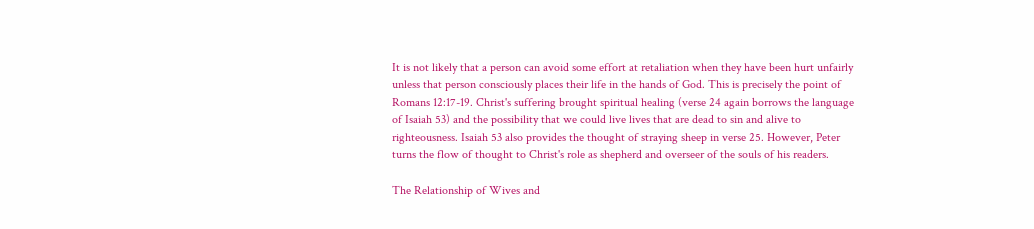It is not likely that a person can avoid some effort at retaliation when they have been hurt unfairly unless that person consciously places their life in the hands of God. This is precisely the point of Romans 12:17-19. Christ's suffering brought spiritual healing (verse 24 again borrows the language of Isaiah 53) and the possibility that we could live lives that are dead to sin and alive to righteousness. Isaiah 53 also provides the thought of straying sheep in verse 25. However, Peter turns the flow of thought to Christ's role as shepherd and overseer of the souls of his readers.

The Relationship of Wives and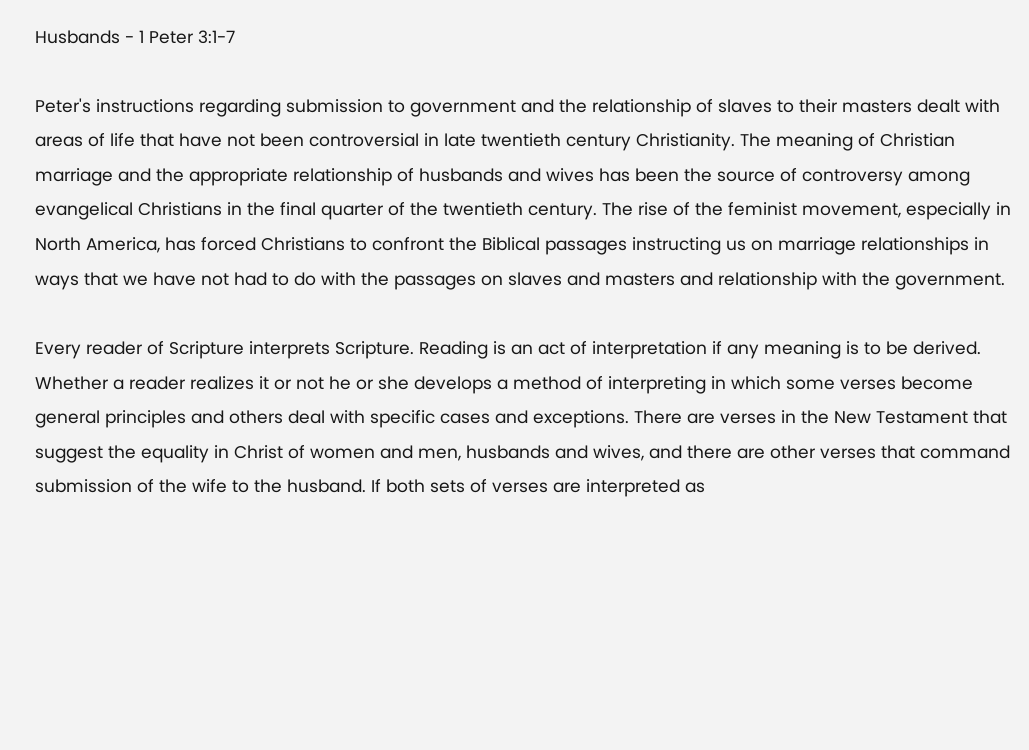Husbands - 1 Peter 3:1-7

Peter's instructions regarding submission to government and the relationship of slaves to their masters dealt with areas of life that have not been controversial in late twentieth century Christianity. The meaning of Christian marriage and the appropriate relationship of husbands and wives has been the source of controversy among evangelical Christians in the final quarter of the twentieth century. The rise of the feminist movement, especially in North America, has forced Christians to confront the Biblical passages instructing us on marriage relationships in ways that we have not had to do with the passages on slaves and masters and relationship with the government.

Every reader of Scripture interprets Scripture. Reading is an act of interpretation if any meaning is to be derived. Whether a reader realizes it or not he or she develops a method of interpreting in which some verses become general principles and others deal with specific cases and exceptions. There are verses in the New Testament that suggest the equality in Christ of women and men, husbands and wives, and there are other verses that command submission of the wife to the husband. If both sets of verses are interpreted as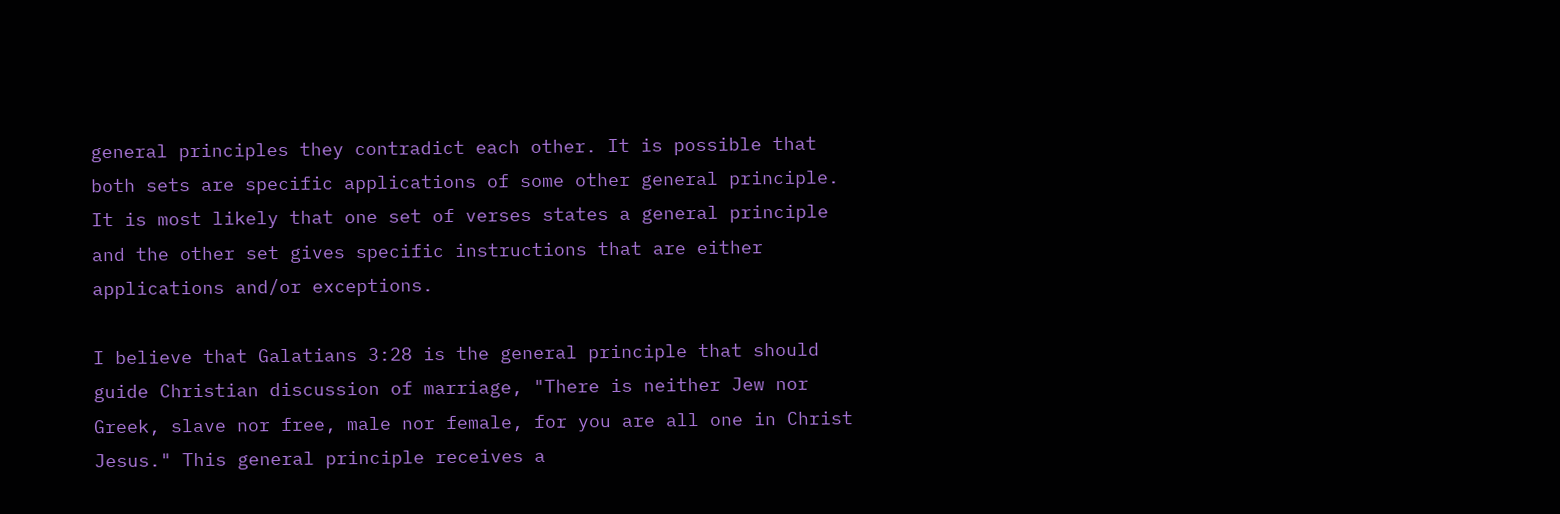general principles they contradict each other. It is possible that both sets are specific applications of some other general principle. It is most likely that one set of verses states a general principle and the other set gives specific instructions that are either applications and/or exceptions.

I believe that Galatians 3:28 is the general principle that should guide Christian discussion of marriage, "There is neither Jew nor Greek, slave nor free, male nor female, for you are all one in Christ Jesus." This general principle receives a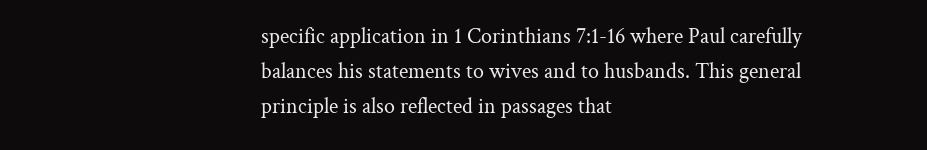specific application in 1 Corinthians 7:1-16 where Paul carefully balances his statements to wives and to husbands. This general principle is also reflected in passages that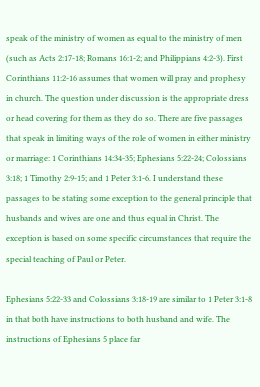speak of the ministry of women as equal to the ministry of men (such as Acts 2:17-18; Romans 16:1-2; and Philippians 4:2-3). First Corinthians 11:2-16 assumes that women will pray and prophesy in church. The question under discussion is the appropriate dress or head covering for them as they do so. There are five passages that speak in limiting ways of the role of women in either ministry or marriage: 1 Corinthians 14:34-35; Ephesians 5:22-24; Colossians 3:18; 1 Timothy 2:9-15; and 1 Peter 3:1-6. I understand these passages to be stating some exception to the general principle that husbands and wives are one and thus equal in Christ. The exception is based on some specific circumstances that require the special teaching of Paul or Peter.

Ephesians 5:22-33 and Colossians 3:18-19 are similar to 1 Peter 3:1-8 in that both have instructions to both husband and wife. The instructions of Ephesians 5 place far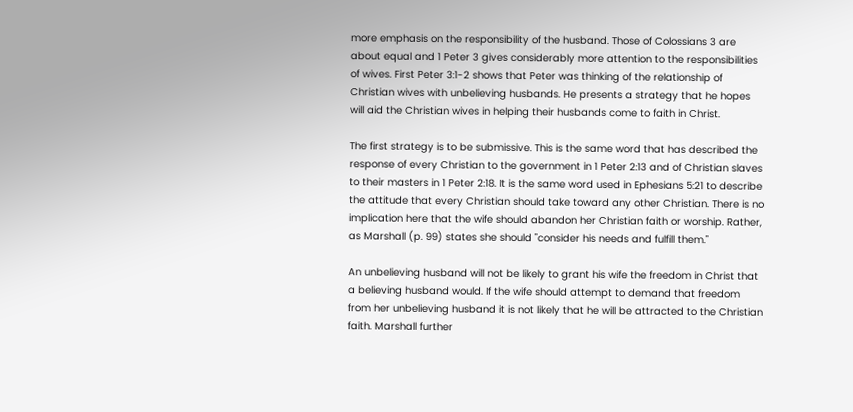more emphasis on the responsibility of the husband. Those of Colossians 3 are about equal and 1 Peter 3 gives considerably more attention to the responsibilities of wives. First Peter 3:1-2 shows that Peter was thinking of the relationship of Christian wives with unbelieving husbands. He presents a strategy that he hopes will aid the Christian wives in helping their husbands come to faith in Christ.

The first strategy is to be submissive. This is the same word that has described the response of every Christian to the government in 1 Peter 2:13 and of Christian slaves to their masters in 1 Peter 2:18. It is the same word used in Ephesians 5:21 to describe the attitude that every Christian should take toward any other Christian. There is no implication here that the wife should abandon her Christian faith or worship. Rather, as Marshall (p. 99) states she should "consider his needs and fulfill them."

An unbelieving husband will not be likely to grant his wife the freedom in Christ that a believing husband would. If the wife should attempt to demand that freedom from her unbelieving husband it is not likely that he will be attracted to the Christian faith. Marshall further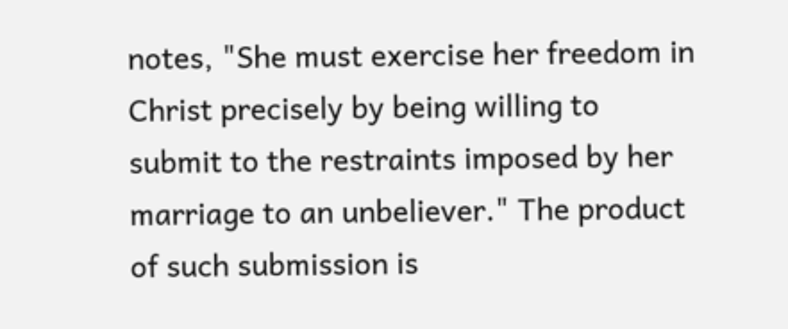notes, "She must exercise her freedom in Christ precisely by being willing to submit to the restraints imposed by her marriage to an unbeliever." The product of such submission is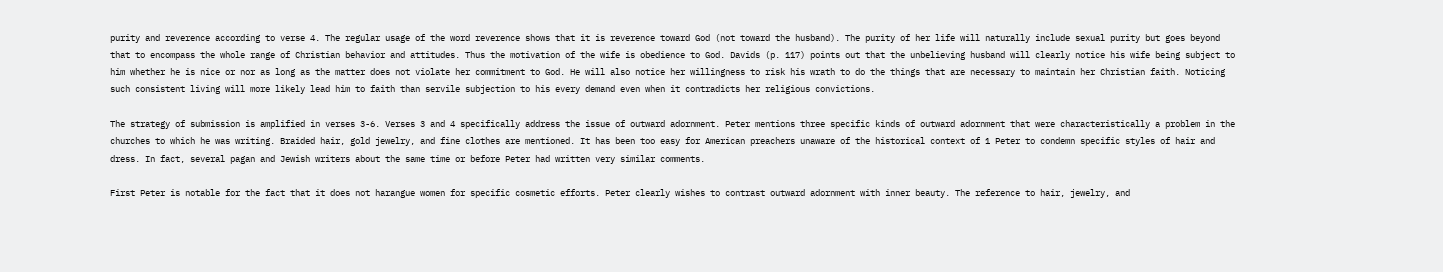purity and reverence according to verse 4. The regular usage of the word reverence shows that it is reverence toward God (not toward the husband). The purity of her life will naturally include sexual purity but goes beyond that to encompass the whole range of Christian behavior and attitudes. Thus the motivation of the wife is obedience to God. Davids (p. 117) points out that the unbelieving husband will clearly notice his wife being subject to him whether he is nice or nor as long as the matter does not violate her commitment to God. He will also notice her willingness to risk his wrath to do the things that are necessary to maintain her Christian faith. Noticing such consistent living will more likely lead him to faith than servile subjection to his every demand even when it contradicts her religious convictions.

The strategy of submission is amplified in verses 3-6. Verses 3 and 4 specifically address the issue of outward adornment. Peter mentions three specific kinds of outward adornment that were characteristically a problem in the churches to which he was writing. Braided hair, gold jewelry, and fine clothes are mentioned. It has been too easy for American preachers unaware of the historical context of 1 Peter to condemn specific styles of hair and dress. In fact, several pagan and Jewish writers about the same time or before Peter had written very similar comments.

First Peter is notable for the fact that it does not harangue women for specific cosmetic efforts. Peter clearly wishes to contrast outward adornment with inner beauty. The reference to hair, jewelry, and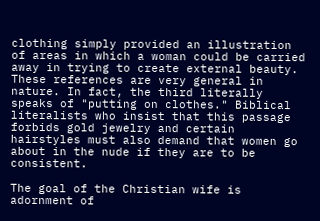clothing simply provided an illustration of areas in which a woman could be carried away in trying to create external beauty. These references are very general in nature. In fact, the third literally speaks of "putting on clothes." Biblical literalists who insist that this passage forbids gold jewelry and certain hairstyles must also demand that women go about in the nude if they are to be consistent.

The goal of the Christian wife is adornment of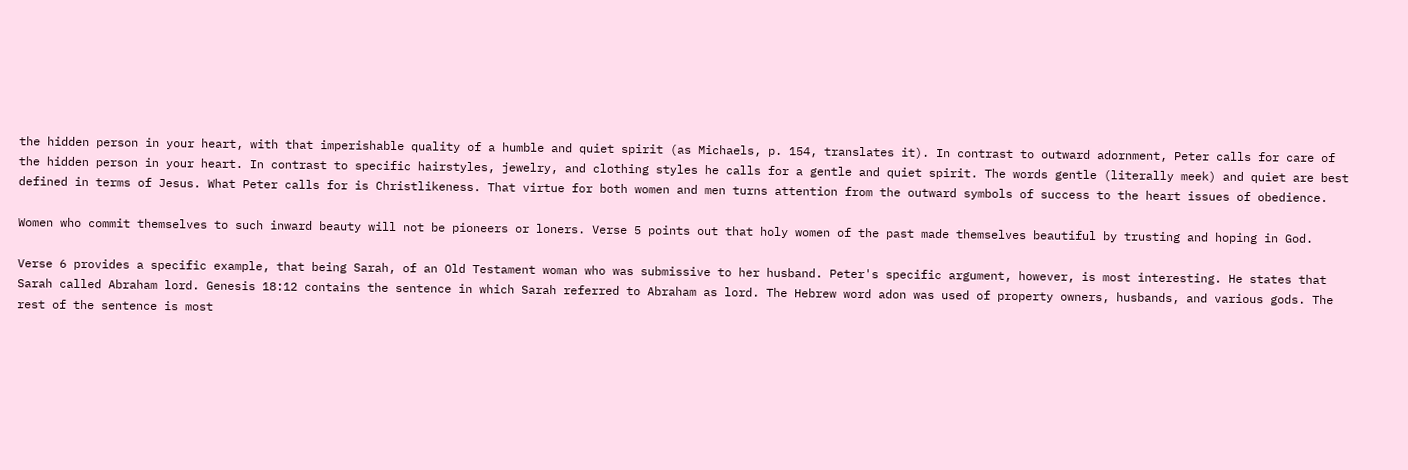the hidden person in your heart, with that imperishable quality of a humble and quiet spirit (as Michaels, p. 154, translates it). In contrast to outward adornment, Peter calls for care of the hidden person in your heart. In contrast to specific hairstyles, jewelry, and clothing styles he calls for a gentle and quiet spirit. The words gentle (literally meek) and quiet are best defined in terms of Jesus. What Peter calls for is Christlikeness. That virtue for both women and men turns attention from the outward symbols of success to the heart issues of obedience.

Women who commit themselves to such inward beauty will not be pioneers or loners. Verse 5 points out that holy women of the past made themselves beautiful by trusting and hoping in God.

Verse 6 provides a specific example, that being Sarah, of an Old Testament woman who was submissive to her husband. Peter's specific argument, however, is most interesting. He states that Sarah called Abraham lord. Genesis 18:12 contains the sentence in which Sarah referred to Abraham as lord. The Hebrew word adon was used of property owners, husbands, and various gods. The rest of the sentence is most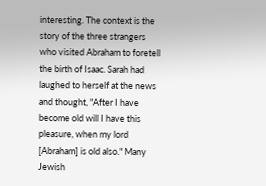interesting. The context is the story of the three strangers who visited Abraham to foretell the birth of Isaac. Sarah had laughed to herself at the news and thought, "After I have become old will I have this pleasure, when my lord [Abraham] is old also." Many Jewish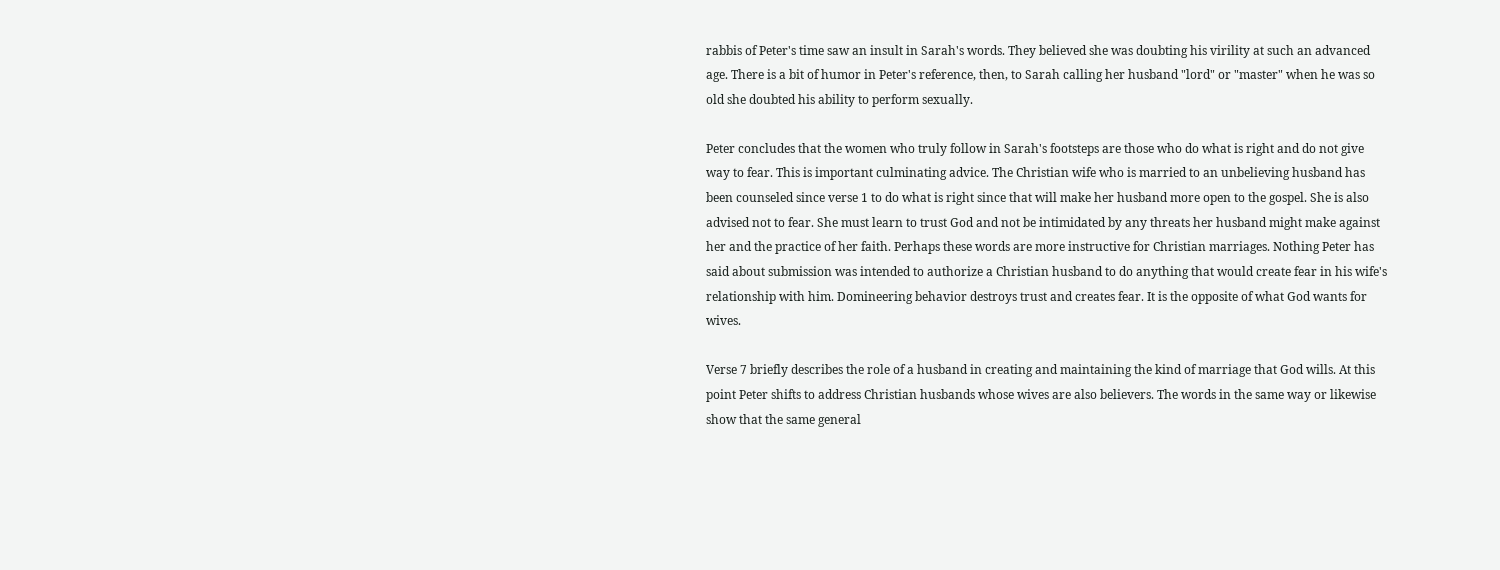rabbis of Peter's time saw an insult in Sarah's words. They believed she was doubting his virility at such an advanced age. There is a bit of humor in Peter's reference, then, to Sarah calling her husband "lord" or "master" when he was so old she doubted his ability to perform sexually.

Peter concludes that the women who truly follow in Sarah's footsteps are those who do what is right and do not give way to fear. This is important culminating advice. The Christian wife who is married to an unbelieving husband has been counseled since verse 1 to do what is right since that will make her husband more open to the gospel. She is also advised not to fear. She must learn to trust God and not be intimidated by any threats her husband might make against her and the practice of her faith. Perhaps these words are more instructive for Christian marriages. Nothing Peter has said about submission was intended to authorize a Christian husband to do anything that would create fear in his wife's relationship with him. Domineering behavior destroys trust and creates fear. It is the opposite of what God wants for wives.

Verse 7 briefly describes the role of a husband in creating and maintaining the kind of marriage that God wills. At this point Peter shifts to address Christian husbands whose wives are also believers. The words in the same way or likewise show that the same general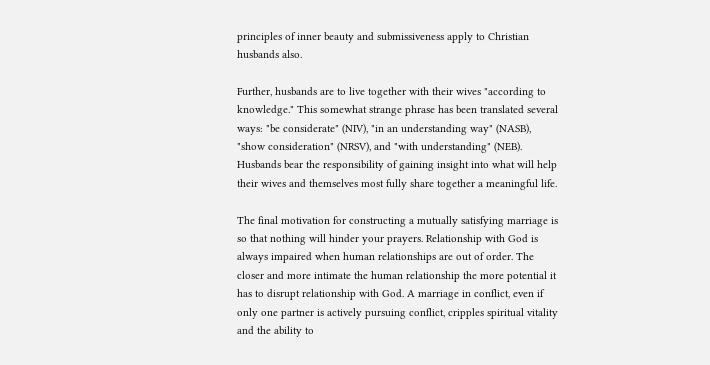principles of inner beauty and submissiveness apply to Christian husbands also.

Further, husbands are to live together with their wives "according to knowledge." This somewhat strange phrase has been translated several ways: "be considerate" (NIV), "in an understanding way" (NASB), "show consideration" (NRSV), and "with understanding" (NEB). Husbands bear the responsibility of gaining insight into what will help their wives and themselves most fully share together a meaningful life.

The final motivation for constructing a mutually satisfying marriage is so that nothing will hinder your prayers. Relationship with God is always impaired when human relationships are out of order. The closer and more intimate the human relationship the more potential it has to disrupt relationship with God. A marriage in conflict, even if only one partner is actively pursuing conflict, cripples spiritual vitality and the ability to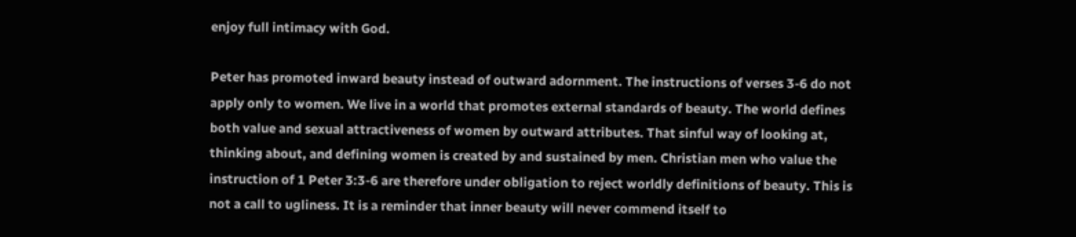enjoy full intimacy with God.

Peter has promoted inward beauty instead of outward adornment. The instructions of verses 3-6 do not apply only to women. We live in a world that promotes external standards of beauty. The world defines both value and sexual attractiveness of women by outward attributes. That sinful way of looking at, thinking about, and defining women is created by and sustained by men. Christian men who value the instruction of 1 Peter 3:3-6 are therefore under obligation to reject worldly definitions of beauty. This is not a call to ugliness. It is a reminder that inner beauty will never commend itself to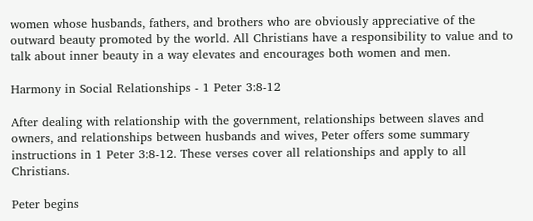women whose husbands, fathers, and brothers who are obviously appreciative of the outward beauty promoted by the world. All Christians have a responsibility to value and to talk about inner beauty in a way elevates and encourages both women and men.

Harmony in Social Relationships - 1 Peter 3:8-12

After dealing with relationship with the government, relationships between slaves and owners, and relationships between husbands and wives, Peter offers some summary instructions in 1 Peter 3:8-12. These verses cover all relationships and apply to all Christians.

Peter begins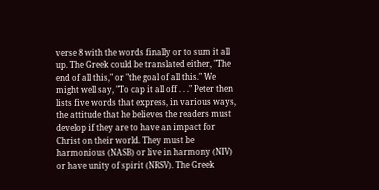verse 8 with the words finally or to sum it all up. The Greek could be translated either, "The end of all this," or "the goal of all this." We might well say, "To cap it all off . . ." Peter then lists five words that express, in various ways, the attitude that he believes the readers must develop if they are to have an impact for Christ on their world. They must be harmonious (NASB) or live in harmony (NIV) or have unity of spirit (NRSV). The Greek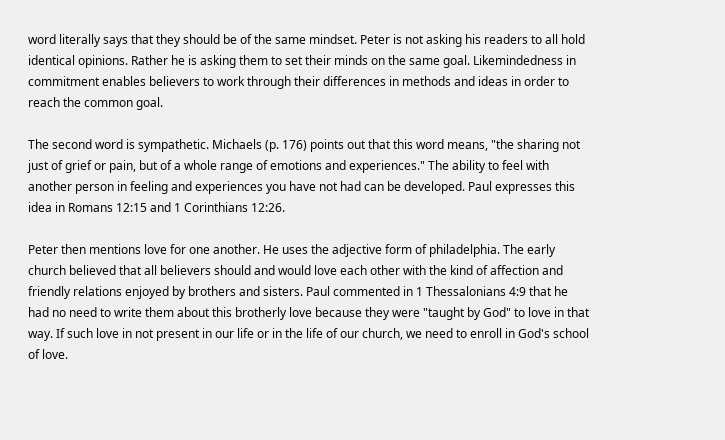word literally says that they should be of the same mindset. Peter is not asking his readers to all hold identical opinions. Rather he is asking them to set their minds on the same goal. Likemindedness in commitment enables believers to work through their differences in methods and ideas in order to reach the common goal.

The second word is sympathetic. Michaels (p. 176) points out that this word means, "the sharing not just of grief or pain, but of a whole range of emotions and experiences." The ability to feel with another person in feeling and experiences you have not had can be developed. Paul expresses this idea in Romans 12:15 and 1 Corinthians 12:26.

Peter then mentions love for one another. He uses the adjective form of philadelphia. The early church believed that all believers should and would love each other with the kind of affection and friendly relations enjoyed by brothers and sisters. Paul commented in 1 Thessalonians 4:9 that he had no need to write them about this brotherly love because they were "taught by God" to love in that way. If such love in not present in our life or in the life of our church, we need to enroll in God's school of love.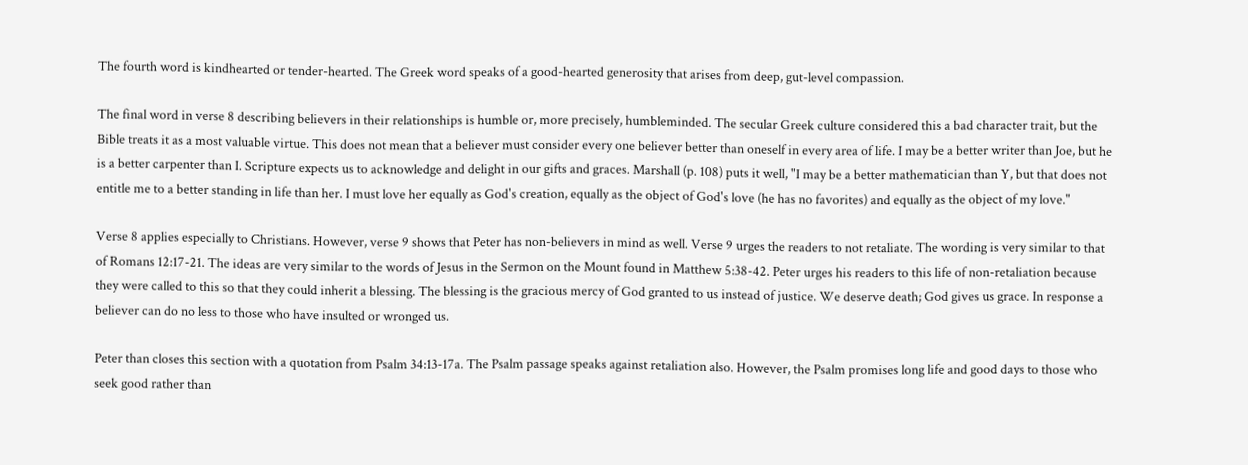The fourth word is kindhearted or tender-hearted. The Greek word speaks of a good-hearted generosity that arises from deep, gut-level compassion.

The final word in verse 8 describing believers in their relationships is humble or, more precisely, humbleminded. The secular Greek culture considered this a bad character trait, but the Bible treats it as a most valuable virtue. This does not mean that a believer must consider every one believer better than oneself in every area of life. I may be a better writer than Joe, but he is a better carpenter than I. Scripture expects us to acknowledge and delight in our gifts and graces. Marshall (p. 108) puts it well, "I may be a better mathematician than Y, but that does not entitle me to a better standing in life than her. I must love her equally as God's creation, equally as the object of God's love (he has no favorites) and equally as the object of my love."

Verse 8 applies especially to Christians. However, verse 9 shows that Peter has non-believers in mind as well. Verse 9 urges the readers to not retaliate. The wording is very similar to that of Romans 12:17-21. The ideas are very similar to the words of Jesus in the Sermon on the Mount found in Matthew 5:38-42. Peter urges his readers to this life of non-retaliation because they were called to this so that they could inherit a blessing. The blessing is the gracious mercy of God granted to us instead of justice. We deserve death; God gives us grace. In response a believer can do no less to those who have insulted or wronged us.

Peter than closes this section with a quotation from Psalm 34:13-17a. The Psalm passage speaks against retaliation also. However, the Psalm promises long life and good days to those who seek good rather than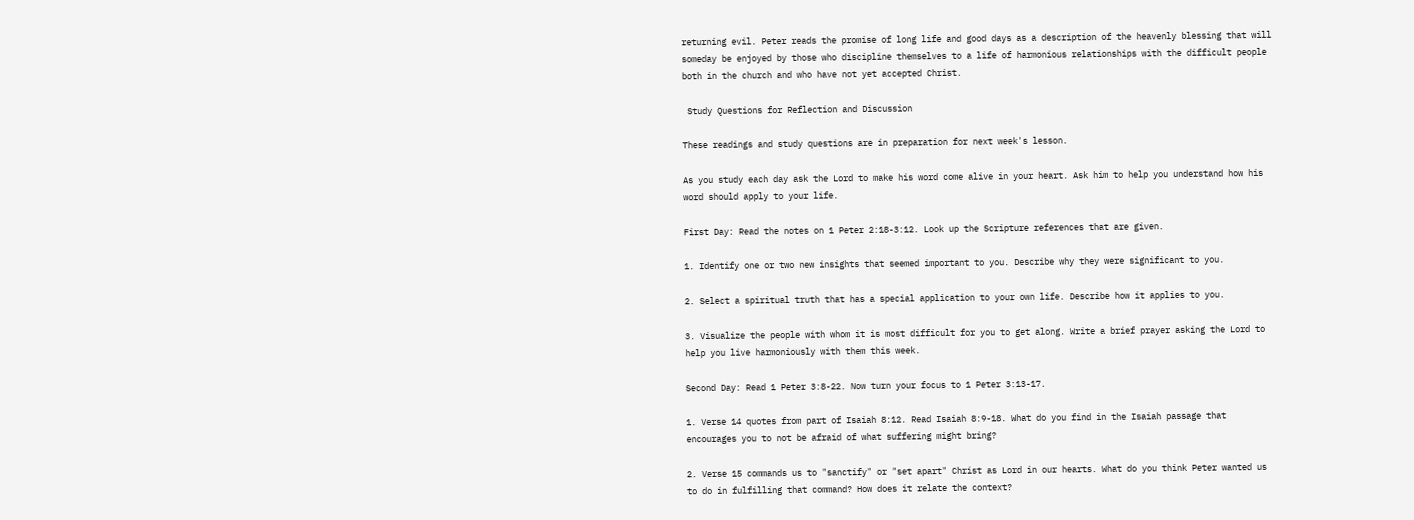returning evil. Peter reads the promise of long life and good days as a description of the heavenly blessing that will someday be enjoyed by those who discipline themselves to a life of harmonious relationships with the difficult people both in the church and who have not yet accepted Christ.

 Study Questions for Reflection and Discussion

These readings and study questions are in preparation for next week's lesson.

As you study each day ask the Lord to make his word come alive in your heart. Ask him to help you understand how his word should apply to your life.

First Day: Read the notes on 1 Peter 2:18-3:12. Look up the Scripture references that are given.

1. Identify one or two new insights that seemed important to you. Describe why they were significant to you.

2. Select a spiritual truth that has a special application to your own life. Describe how it applies to you.

3. Visualize the people with whom it is most difficult for you to get along. Write a brief prayer asking the Lord to help you live harmoniously with them this week.

Second Day: Read 1 Peter 3:8-22. Now turn your focus to 1 Peter 3:13-17.

1. Verse 14 quotes from part of Isaiah 8:12. Read Isaiah 8:9-18. What do you find in the Isaiah passage that encourages you to not be afraid of what suffering might bring?

2. Verse 15 commands us to "sanctify" or "set apart" Christ as Lord in our hearts. What do you think Peter wanted us to do in fulfilling that command? How does it relate the context?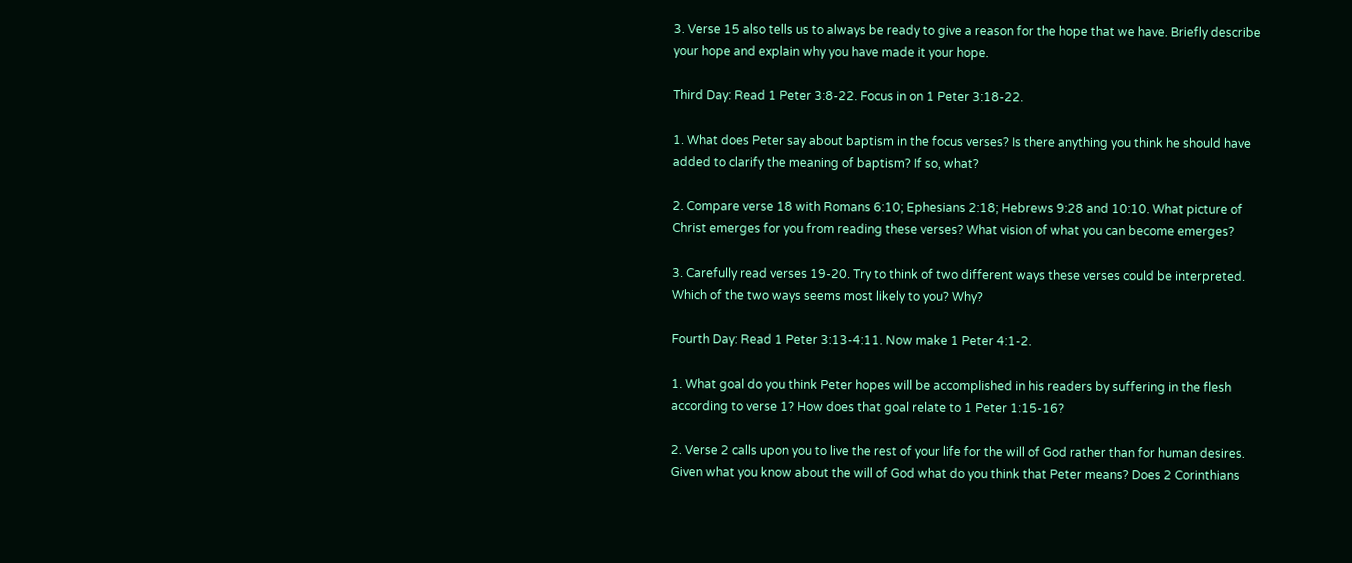3. Verse 15 also tells us to always be ready to give a reason for the hope that we have. Briefly describe your hope and explain why you have made it your hope.

Third Day: Read 1 Peter 3:8-22. Focus in on 1 Peter 3:18-22.

1. What does Peter say about baptism in the focus verses? Is there anything you think he should have added to clarify the meaning of baptism? If so, what?

2. Compare verse 18 with Romans 6:10; Ephesians 2:18; Hebrews 9:28 and 10:10. What picture of Christ emerges for you from reading these verses? What vision of what you can become emerges?

3. Carefully read verses 19-20. Try to think of two different ways these verses could be interpreted. Which of the two ways seems most likely to you? Why?

Fourth Day: Read 1 Peter 3:13-4:11. Now make 1 Peter 4:1-2.

1. What goal do you think Peter hopes will be accomplished in his readers by suffering in the flesh according to verse 1? How does that goal relate to 1 Peter 1:15-16?

2. Verse 2 calls upon you to live the rest of your life for the will of God rather than for human desires. Given what you know about the will of God what do you think that Peter means? Does 2 Corinthians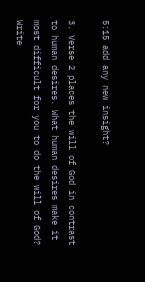5:15 add any new insight?

3. Verse 2 places the will of God in contrast to human desires. What human desires make it most difficult for you to do the will of God? Write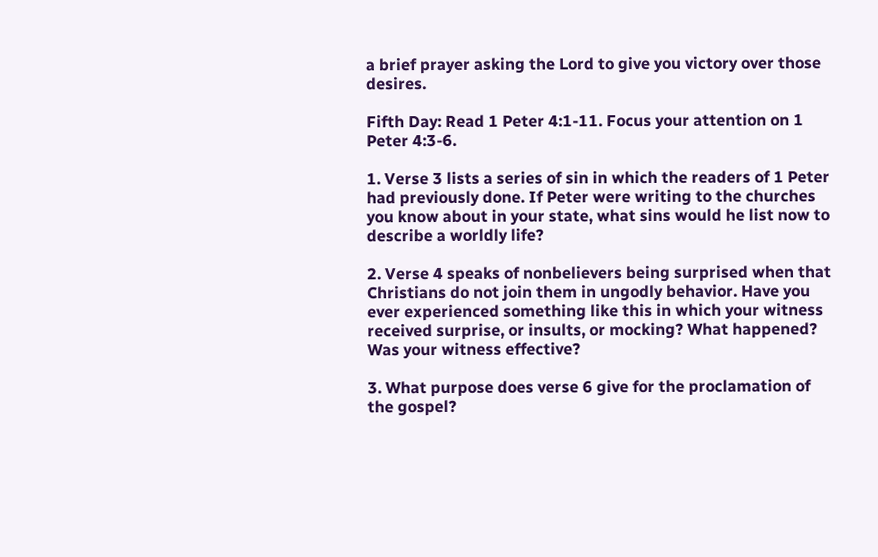a brief prayer asking the Lord to give you victory over those desires.

Fifth Day: Read 1 Peter 4:1-11. Focus your attention on 1 Peter 4:3-6.

1. Verse 3 lists a series of sin in which the readers of 1 Peter had previously done. If Peter were writing to the churches you know about in your state, what sins would he list now to describe a worldly life?

2. Verse 4 speaks of nonbelievers being surprised when that Christians do not join them in ungodly behavior. Have you ever experienced something like this in which your witness received surprise, or insults, or mocking? What happened? Was your witness effective?

3. What purpose does verse 6 give for the proclamation of the gospel?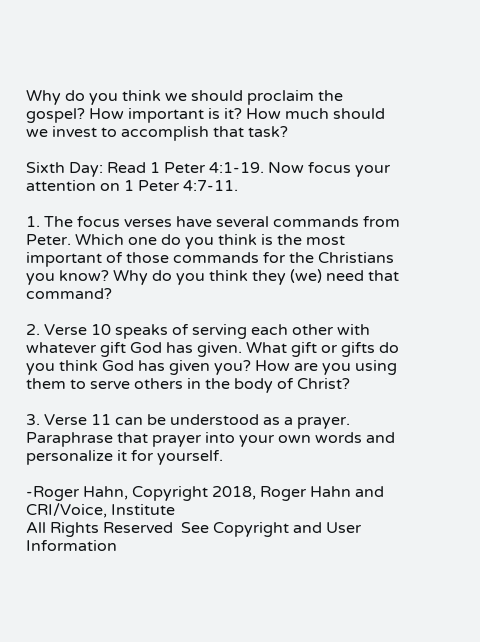Why do you think we should proclaim the gospel? How important is it? How much should we invest to accomplish that task?

Sixth Day: Read 1 Peter 4:1-19. Now focus your attention on 1 Peter 4:7-11.

1. The focus verses have several commands from Peter. Which one do you think is the most important of those commands for the Christians you know? Why do you think they (we) need that command?

2. Verse 10 speaks of serving each other with whatever gift God has given. What gift or gifts do you think God has given you? How are you using them to serve others in the body of Christ?

3. Verse 11 can be understood as a prayer. Paraphrase that prayer into your own words and personalize it for yourself.

-Roger Hahn, Copyright 2018, Roger Hahn and CRI/Voice, Institute
All Rights Reserved  See Copyright and User Information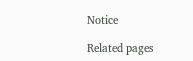Notice

Related pages